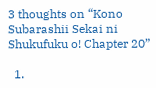3 thoughts on “Kono Subarashii Sekai ni Shukufuku o! Chapter 20”

  1.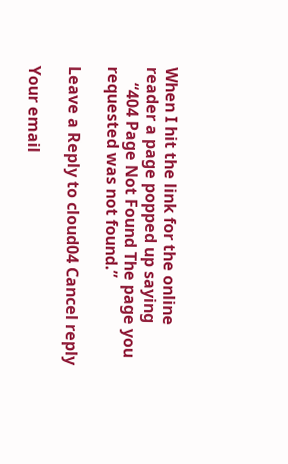When I hit the link for the online reader a page popped up saying
    “404 Page Not Found The page you requested was not found.”

Leave a Reply to cloud04 Cancel reply

Your email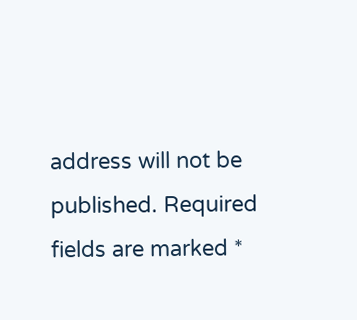address will not be published. Required fields are marked *